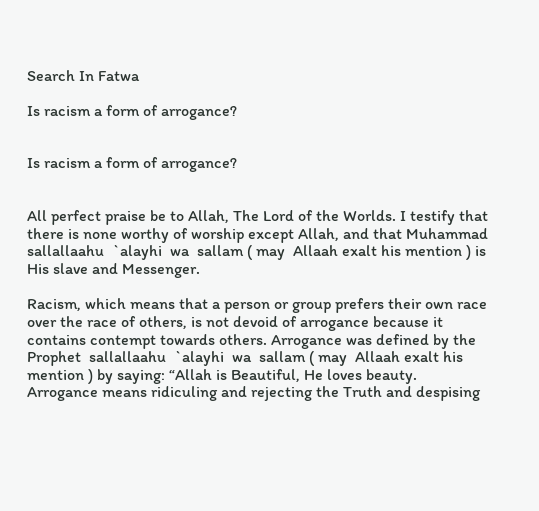Search In Fatwa

Is racism a form of arrogance?


Is racism a form of arrogance?


All perfect praise be to Allah, The Lord of the Worlds. I testify that there is none worthy of worship except Allah, and that Muhammad  sallallaahu  `alayhi  wa  sallam ( may  Allaah exalt his mention ) is His slave and Messenger.

Racism, which means that a person or group prefers their own race over the race of others, is not devoid of arrogance because it contains contempt towards others. Arrogance was defined by the Prophet  sallallaahu  `alayhi  wa  sallam ( may  Allaah exalt his mention ) by saying: “Allah is Beautiful, He loves beauty. Arrogance means ridiculing and rejecting the Truth and despising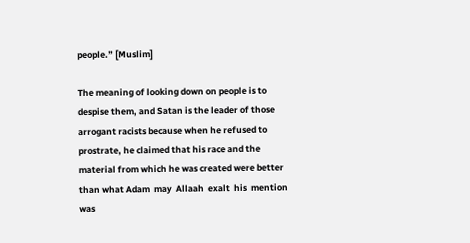people.” [Muslim]

The meaning of looking down on people is to despise them, and Satan is the leader of those arrogant racists because when he refused to prostrate, he claimed that his race and the material from which he was created were better than what Adam  may  Allaah  exalt  his  mention was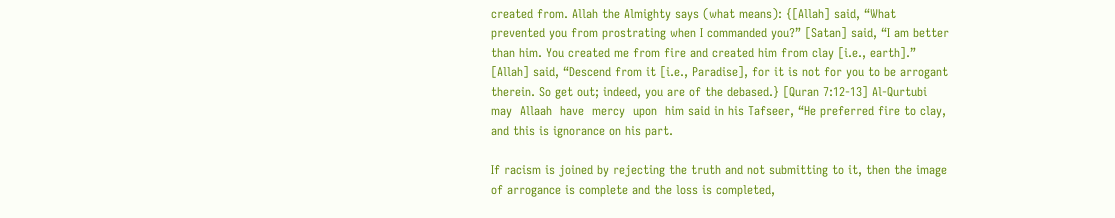created from. Allah the Almighty says (what means): {[Allah] said, “What prevented you from prostrating when I commanded you?” [Satan] said, “I am better than him. You created me from fire and created him from clay [i.e., earth].” [Allah] said, “Descend from it [i.e., Paradise], for it is not for you to be arrogant therein. So get out; indeed, you are of the debased.} [Quran 7:12-13] Al-Qurtubi  may  Allaah  have  mercy  upon  him said in his Tafseer, “He preferred fire to clay, and this is ignorance on his part.

If racism is joined by rejecting the truth and not submitting to it, then the image of arrogance is complete and the loss is completed,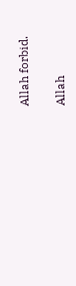Allah forbid.

Allah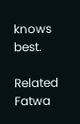knows best.

Related Fatwa